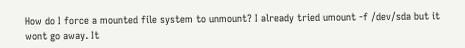How do I force a mounted file system to unmount? I already tried umount -f /dev/sda but it wont go away. It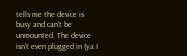tells me the device is busy and can't be unmounted. The device isn't even plugged in (ya I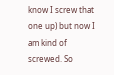know I screw that one up) but now I am kind of screwed. So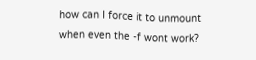how can I force it to unmount when even the -f wont work?